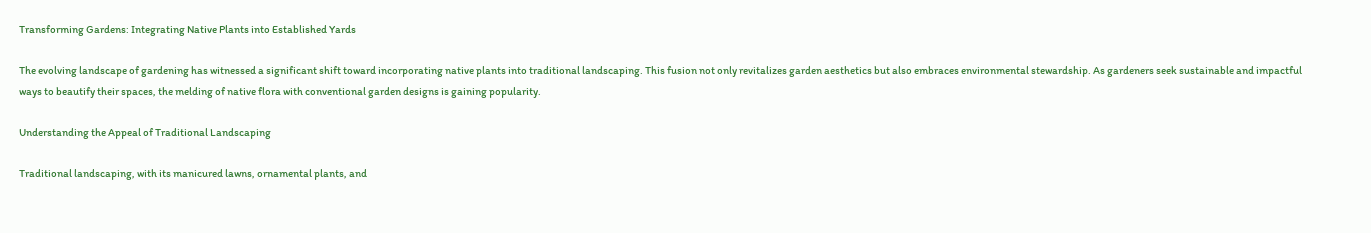Transforming Gardens: Integrating Native Plants into Established Yards

The evolving landscape of gardening has witnessed a significant shift toward incorporating native plants into traditional landscaping. This fusion not only revitalizes garden aesthetics but also embraces environmental stewardship. As gardeners seek sustainable and impactful ways to beautify their spaces, the melding of native flora with conventional garden designs is gaining popularity.

Understanding the Appeal of Traditional Landscaping

Traditional landscaping, with its manicured lawns, ornamental plants, and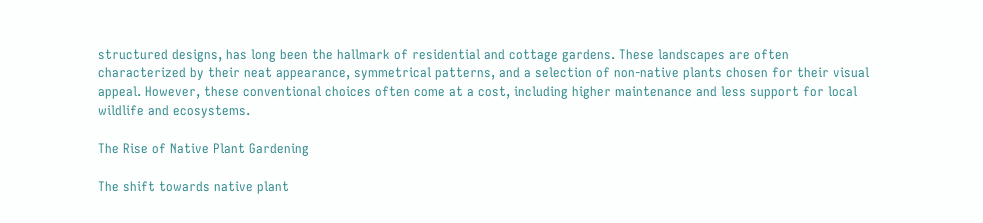structured designs, has long been the hallmark of residential and cottage gardens. These landscapes are often characterized by their neat appearance, symmetrical patterns, and a selection of non-native plants chosen for their visual appeal. However, these conventional choices often come at a cost, including higher maintenance and less support for local wildlife and ecosystems.

The Rise of Native Plant Gardening

The shift towards native plant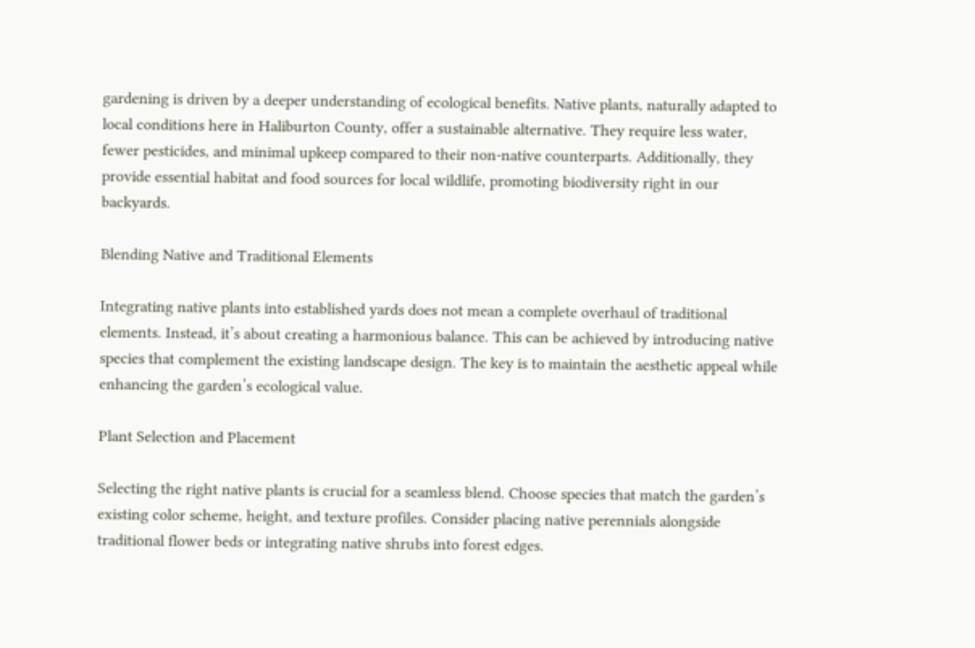gardening is driven by a deeper understanding of ecological benefits. Native plants, naturally adapted to local conditions here in Haliburton County, offer a sustainable alternative. They require less water, fewer pesticides, and minimal upkeep compared to their non-native counterparts. Additionally, they provide essential habitat and food sources for local wildlife, promoting biodiversity right in our backyards.

Blending Native and Traditional Elements

Integrating native plants into established yards does not mean a complete overhaul of traditional elements. Instead, it’s about creating a harmonious balance. This can be achieved by introducing native species that complement the existing landscape design. The key is to maintain the aesthetic appeal while enhancing the garden’s ecological value.

Plant Selection and Placement

Selecting the right native plants is crucial for a seamless blend. Choose species that match the garden’s existing color scheme, height, and texture profiles. Consider placing native perennials alongside traditional flower beds or integrating native shrubs into forest edges.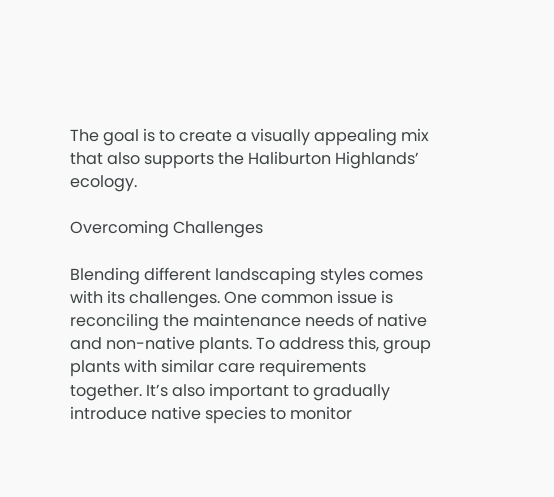The goal is to create a visually appealing mix that also supports the Haliburton Highlands’ ecology.

Overcoming Challenges

Blending different landscaping styles comes with its challenges. One common issue is reconciling the maintenance needs of native and non-native plants. To address this, group plants with similar care requirements together. It’s also important to gradually introduce native species to monitor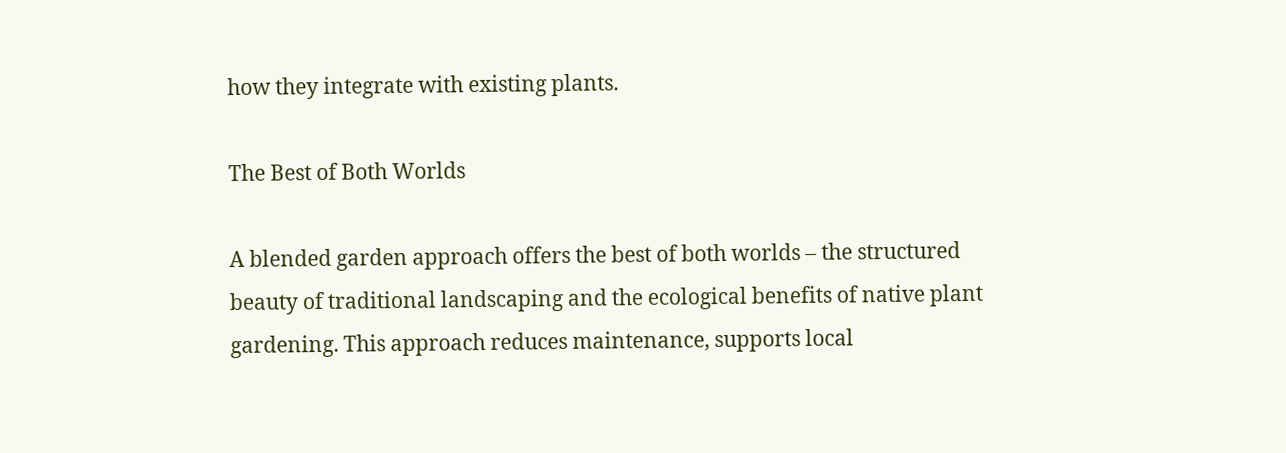how they integrate with existing plants.

The Best of Both Worlds

A blended garden approach offers the best of both worlds – the structured beauty of traditional landscaping and the ecological benefits of native plant gardening. This approach reduces maintenance, supports local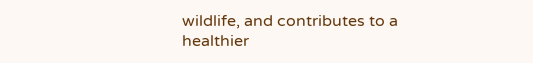wildlife, and contributes to a healthier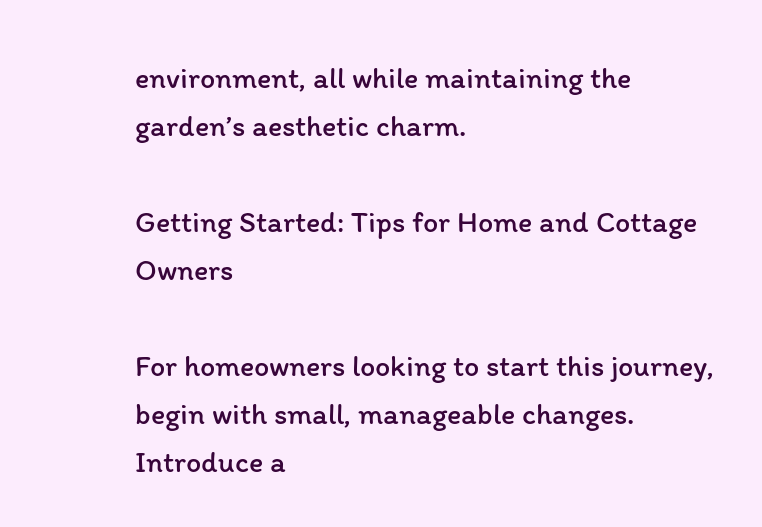environment, all while maintaining the garden’s aesthetic charm.

Getting Started: Tips for Home and Cottage Owners

For homeowners looking to start this journey, begin with small, manageable changes. Introduce a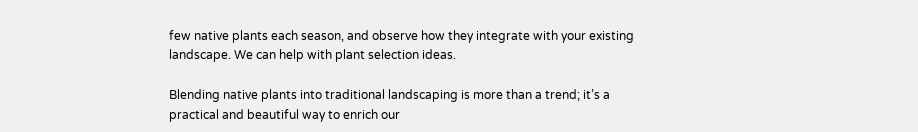few native plants each season, and observe how they integrate with your existing landscape. We can help with plant selection ideas.

Blending native plants into traditional landscaping is more than a trend; it’s a practical and beautiful way to enrich our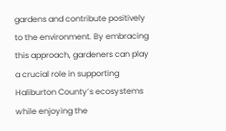gardens and contribute positively to the environment. By embracing this approach, gardeners can play a crucial role in supporting Haliburton County’s ecosystems while enjoying the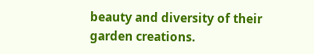beauty and diversity of their garden creations.